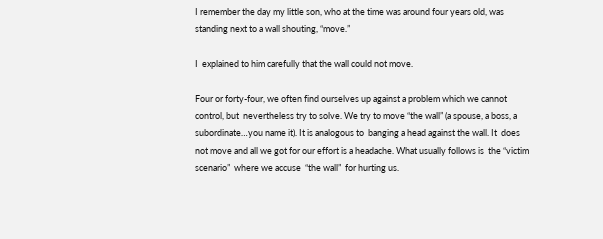I remember the day my little son, who at the time was around four years old, was standing next to a wall shouting, “move.”

I  explained to him carefully that the wall could not move.

Four or forty-four, we often find ourselves up against a problem which we cannot control, but  nevertheless try to solve. We try to move “the wall” (a spouse, a boss, a subordinate…you name it). It is analogous to  banging a head against the wall. It  does not move and all we got for our effort is a headache. What usually follows is  the “victim scenario”  where we accuse  “the wall”  for hurting us.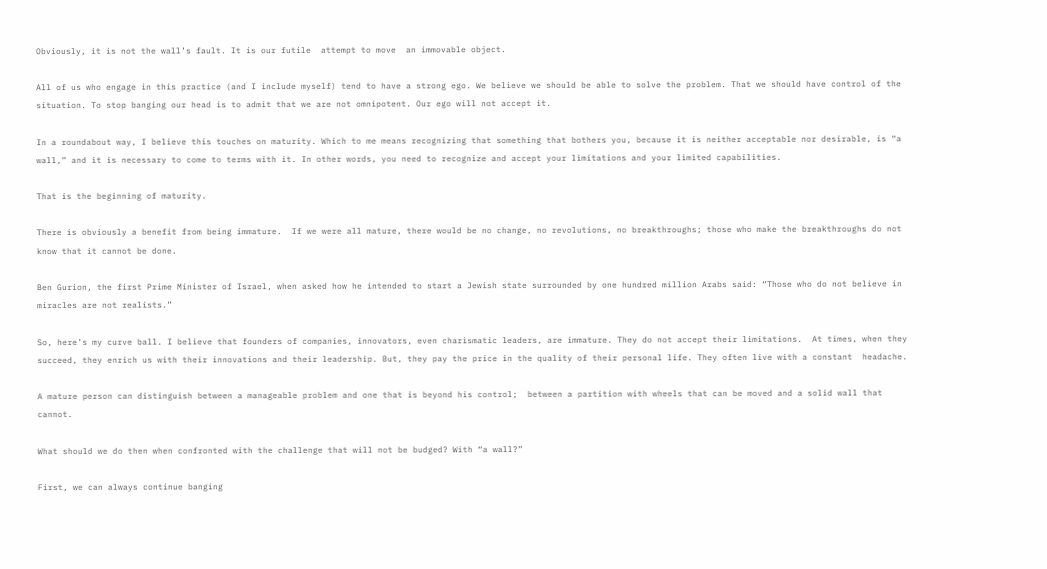Obviously, it is not the wall’s fault. It is our futile  attempt to move  an immovable object.

All of us who engage in this practice (and I include myself) tend to have a strong ego. We believe we should be able to solve the problem. That we should have control of the situation. To stop banging our head is to admit that we are not omnipotent. Our ego will not accept it.

In a roundabout way, I believe this touches on maturity. Which to me means recognizing that something that bothers you, because it is neither acceptable nor desirable, is “a wall,” and it is necessary to come to terms with it. In other words, you need to recognize and accept your limitations and your limited capabilities.

That is the beginning of maturity.

There is obviously a benefit from being immature.  If we were all mature, there would be no change, no revolutions, no breakthroughs; those who make the breakthroughs do not know that it cannot be done.

Ben Gurion, the first Prime Minister of Israel, when asked how he intended to start a Jewish state surrounded by one hundred million Arabs said: “Those who do not believe in miracles are not realists.”

So, here’s my curve ball. I believe that founders of companies, innovators, even charismatic leaders, are immature. They do not accept their limitations.  At times, when they succeed, they enrich us with their innovations and their leadership. But, they pay the price in the quality of their personal life. They often live with a constant  headache.

A mature person can distinguish between a manageable problem and one that is beyond his control;  between a partition with wheels that can be moved and a solid wall that cannot.

What should we do then when confronted with the challenge that will not be budged? With “a wall?”

First, we can always continue banging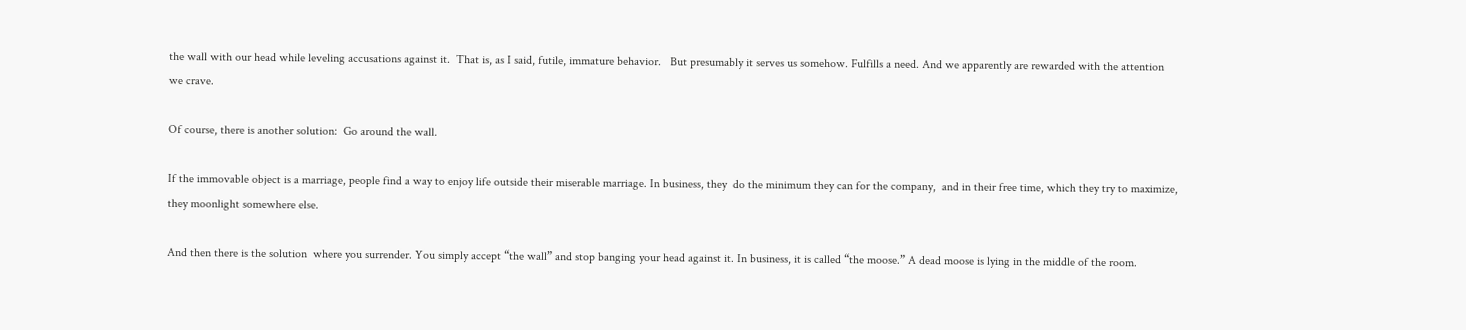the wall with our head while leveling accusations against it.  That is, as I said, futile, immature behavior.   But presumably it serves us somehow. Fulfills a need. And we apparently are rewarded with the attention we crave.

Of course, there is another solution:  Go around the wall.

If the immovable object is a marriage, people find a way to enjoy life outside their miserable marriage. In business, they  do the minimum they can for the company,  and in their free time, which they try to maximize, they moonlight somewhere else.

And then there is the solution  where you surrender. You simply accept “the wall” and stop banging your head against it. In business, it is called “the moose.” A dead moose is lying in the middle of the room.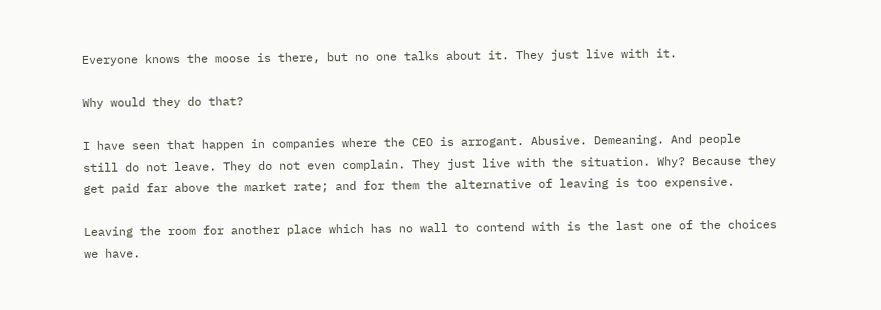Everyone knows the moose is there, but no one talks about it. They just live with it.

Why would they do that?

I have seen that happen in companies where the CEO is arrogant. Abusive. Demeaning. And people still do not leave. They do not even complain. They just live with the situation. Why? Because they get paid far above the market rate; and for them the alternative of leaving is too expensive.

Leaving the room for another place which has no wall to contend with is the last one of the choices we have.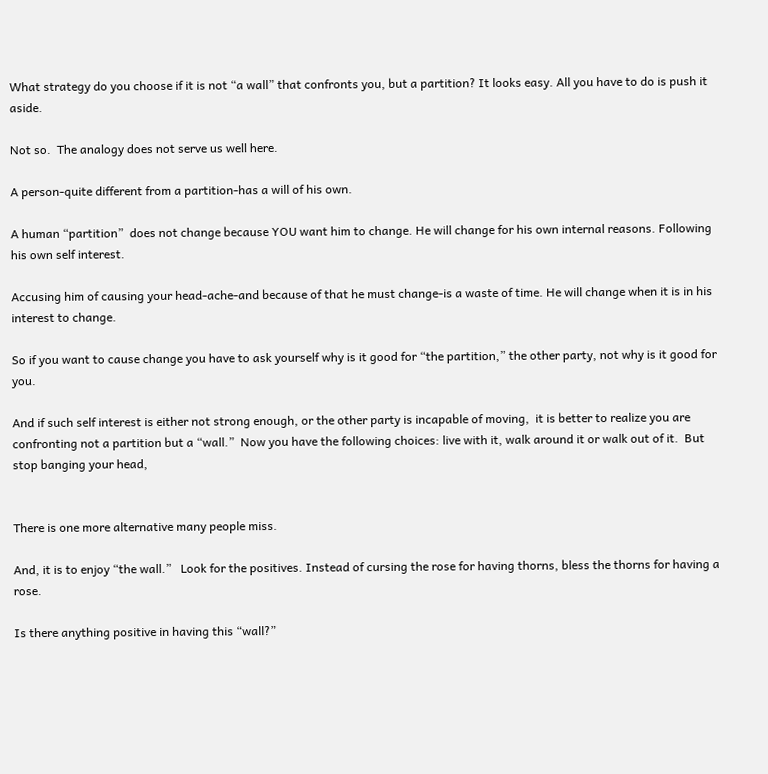What strategy do you choose if it is not “a wall” that confronts you, but a partition? It looks easy. All you have to do is push it aside.

Not so.  The analogy does not serve us well here.

A person-quite different from a partition-has a will of his own.

A human “partition”  does not change because YOU want him to change. He will change for his own internal reasons. Following his own self interest.

Accusing him of causing your head-ache-and because of that he must change-is a waste of time. He will change when it is in his interest to change.

So if you want to cause change you have to ask yourself why is it good for “the partition,” the other party, not why is it good for you.

And if such self interest is either not strong enough, or the other party is incapable of moving,  it is better to realize you are confronting not a partition but a “wall.”  Now you have the following choices: live with it, walk around it or walk out of it.  But stop banging your head,


There is one more alternative many people miss.

And, it is to enjoy “the wall.”   Look for the positives. Instead of cursing the rose for having thorns, bless the thorns for having a rose.

Is there anything positive in having this “wall?”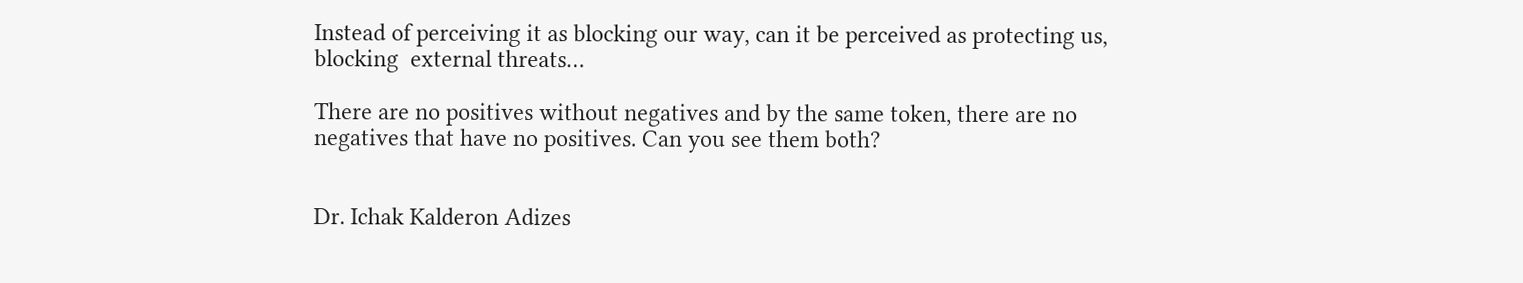Instead of perceiving it as blocking our way, can it be perceived as protecting us, blocking  external threats…

There are no positives without negatives and by the same token, there are no negatives that have no positives. Can you see them both?


Dr. Ichak Kalderon Adizes